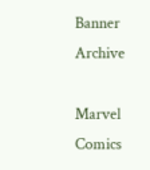Banner Archive

Marvel Comics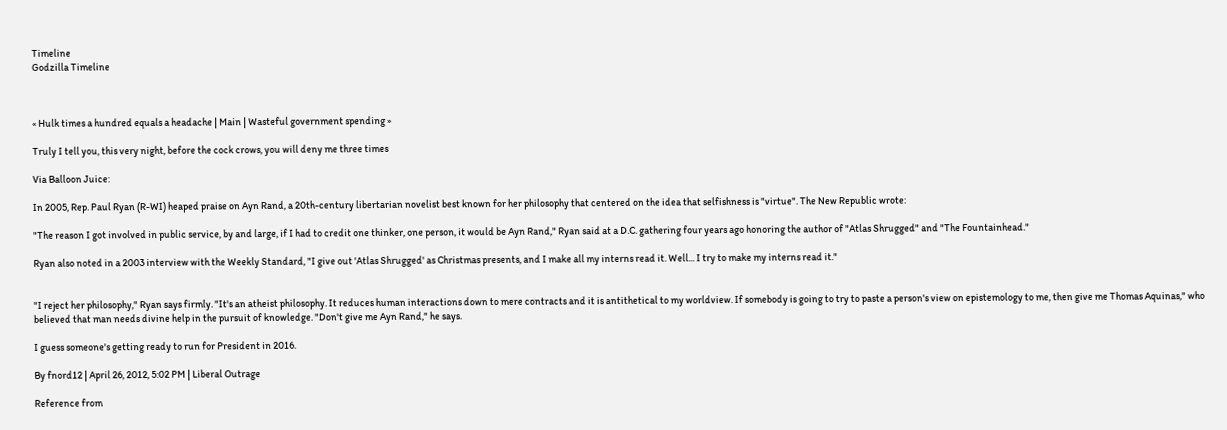Timeline
Godzilla Timeline



« Hulk times a hundred equals a headache | Main | Wasteful government spending »

Truly I tell you, this very night, before the cock crows, you will deny me three times

Via Balloon Juice:

In 2005, Rep. Paul Ryan (R-WI) heaped praise on Ayn Rand, a 20th-century libertarian novelist best known for her philosophy that centered on the idea that selfishness is "virtue". The New Republic wrote:

"The reason I got involved in public service, by and large, if I had to credit one thinker, one person, it would be Ayn Rand," Ryan said at a D.C. gathering four years ago honoring the author of "Atlas Shrugged" and "The Fountainhead."

Ryan also noted in a 2003 interview with the Weekly Standard, "I give out 'Atlas Shrugged' as Christmas presents, and I make all my interns read it. Well... I try to make my interns read it."


"I reject her philosophy," Ryan says firmly. "It's an atheist philosophy. It reduces human interactions down to mere contracts and it is antithetical to my worldview. If somebody is going to try to paste a person's view on epistemology to me, then give me Thomas Aquinas," who believed that man needs divine help in the pursuit of knowledge. "Don't give me Ayn Rand," he says.

I guess someone's getting ready to run for President in 2016.

By fnord12 | April 26, 2012, 5:02 PM | Liberal Outrage

Reference from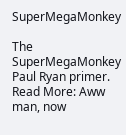SuperMegaMonkey

The SuperMegaMonkey Paul Ryan primer.    Read More: Aww man, now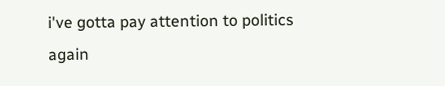i've gotta pay attention to politics again